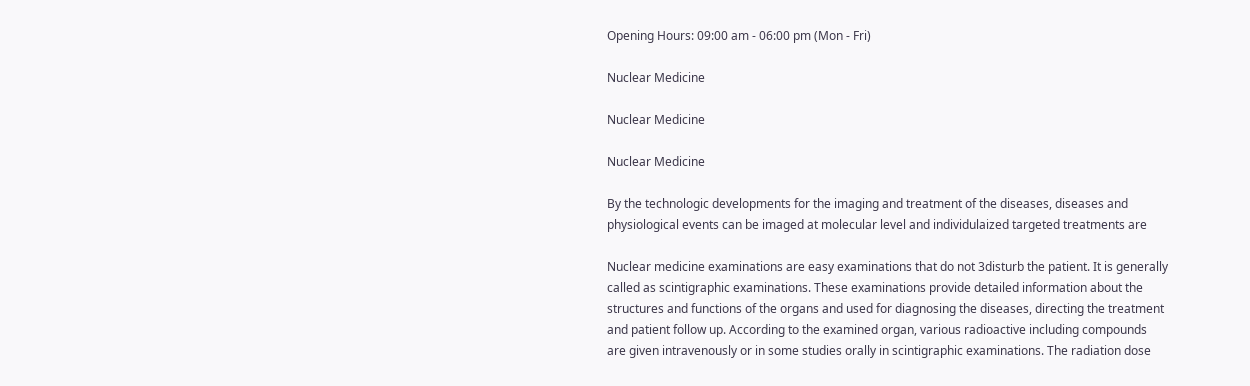Opening Hours: 09:00 am - 06:00 pm (Mon - Fri)

Nuclear Medicine

Nuclear Medicine

Nuclear Medicine

By the technologic developments for the imaging and treatment of the diseases, diseases and
physiological events can be imaged at molecular level and individulaized targeted treatments are

Nuclear medicine examinations are easy examinations that do not 3disturb the patient. It is generally
called as scintigraphic examinations. These examinations provide detailed information about the
structures and functions of the organs and used for diagnosing the diseases, directing the treatment
and patient follow up. According to the examined organ, various radioactive including compounds
are given intravenously or in some studies orally in scintigraphic examinations. The radiation dose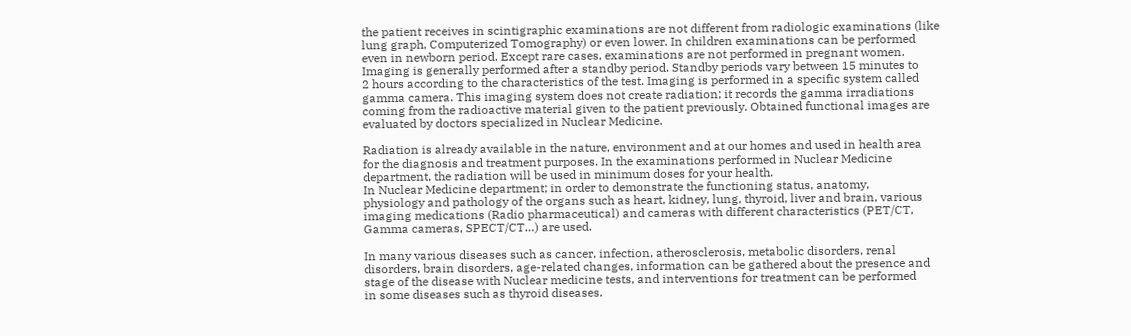the patient receives in scintigraphic examinations are not different from radiologic examinations (like
lung graph, Computerized Tomography) or even lower. In children examinations can be performed
even in newborn period. Except rare cases, examinations are not performed in pregnant women.
Imaging is generally performed after a standby period. Standby periods vary between 15 minutes to
2 hours according to the characteristics of the test. Imaging is performed in a specific system called
gamma camera. This imaging system does not create radiation; it records the gamma irradiations
coming from the radioactive material given to the patient previously. Obtained functional images are
evaluated by doctors specialized in Nuclear Medicine.

Radiation is already available in the nature, environment and at our homes and used in health area
for the diagnosis and treatment purposes. In the examinations performed in Nuclear Medicine
department, the radiation will be used in minimum doses for your health.
In Nuclear Medicine department; in order to demonstrate the functioning status, anatomy,
physiology and pathology of the organs such as heart, kidney, lung, thyroid, liver and brain, various
imaging medications (Radio pharmaceutical) and cameras with different characteristics (PET/CT,
Gamma cameras, SPECT/CT…) are used.

In many various diseases such as cancer, infection, atherosclerosis, metabolic disorders, renal
disorders, brain disorders, age-related changes, information can be gathered about the presence and
stage of the disease with Nuclear medicine tests, and interventions for treatment can be performed
in some diseases such as thyroid diseases.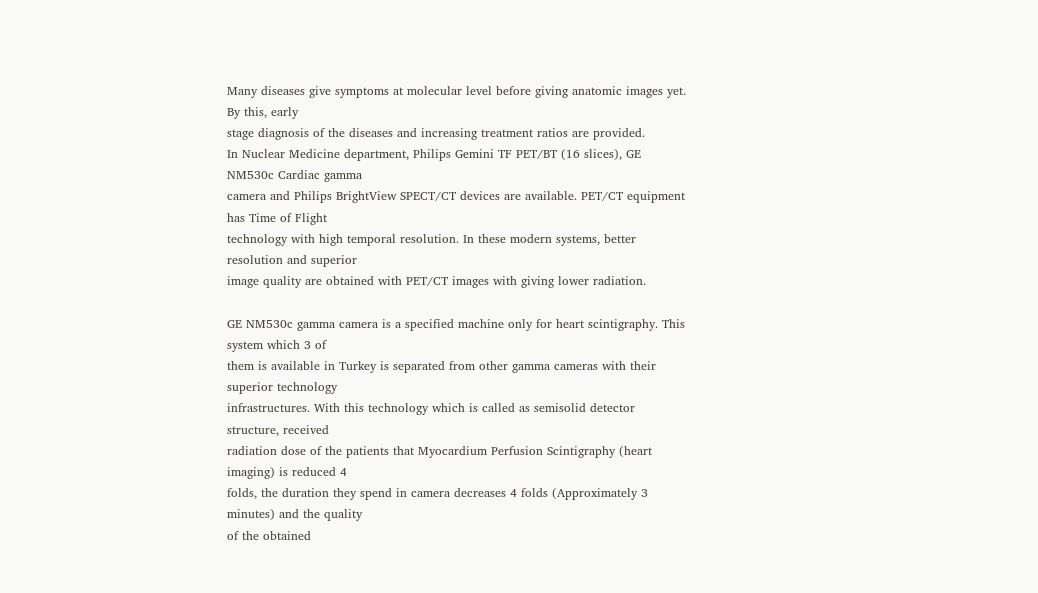Many diseases give symptoms at molecular level before giving anatomic images yet. By this, early
stage diagnosis of the diseases and increasing treatment ratios are provided.
In Nuclear Medicine department, Philips Gemini TF PET/BT (16 slices), GE NM530c Cardiac gamma
camera and Philips BrightView SPECT/CT devices are available. PET/CT equipment has Time of Flight
technology with high temporal resolution. In these modern systems, better resolution and superior
image quality are obtained with PET/CT images with giving lower radiation.

GE NM530c gamma camera is a specified machine only for heart scintigraphy. This system which 3 of
them is available in Turkey is separated from other gamma cameras with their superior technology
infrastructures. With this technology which is called as semisolid detector structure, received
radiation dose of the patients that Myocardium Perfusion Scintigraphy (heart imaging) is reduced 4
folds, the duration they spend in camera decreases 4 folds (Approximately 3 minutes) and the quality
of the obtained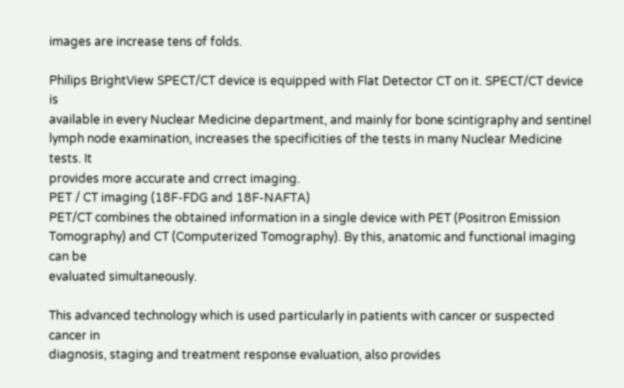images are increase tens of folds.

Philips BrightView SPECT/CT device is equipped with Flat Detector CT on it. SPECT/CT device is
available in every Nuclear Medicine department, and mainly for bone scintigraphy and sentinel
lymph node examination, increases the specificities of the tests in many Nuclear Medicine tests. It
provides more accurate and crrect imaging.
PET / CT imaging (18F-FDG and 18F-NAFTA)
PET/CT combines the obtained information in a single device with PET (Positron Emission
Tomography) and CT (Computerized Tomography). By this, anatomic and functional imaging can be
evaluated simultaneously.

This advanced technology which is used particularly in patients with cancer or suspected cancer in
diagnosis, staging and treatment response evaluation, also provides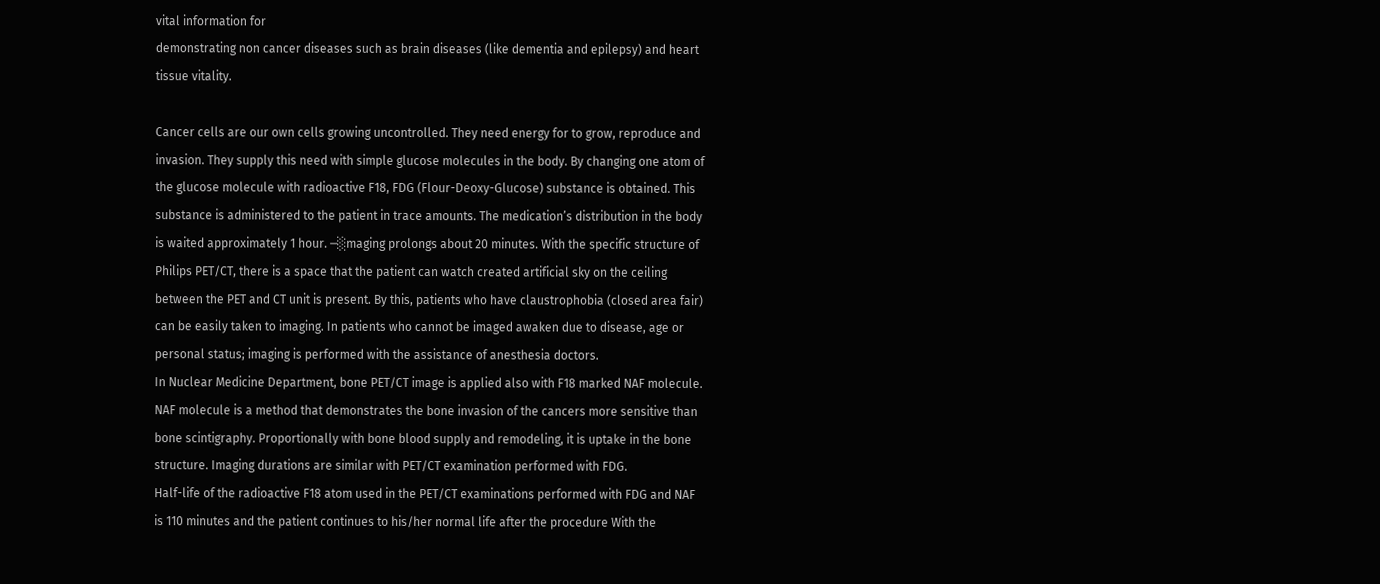vital information for
demonstrating non cancer diseases such as brain diseases (like dementia and epilepsy) and heart
tissue vitality.

Cancer cells are our own cells growing uncontrolled. They need energy for to grow, reproduce and
invasion. They supply this need with simple glucose molecules in the body. By changing one atom of
the glucose molecule with radioactive F18, FDG (Flour-Deoxy-Glucose) substance is obtained. This
substance is administered to the patient in trace amounts. The medication’s distribution in the body
is waited approximately 1 hour. ─░maging prolongs about 20 minutes. With the specific structure of
Philips PET/CT, there is a space that the patient can watch created artificial sky on the ceiling
between the PET and CT unit is present. By this, patients who have claustrophobia (closed area fair)
can be easily taken to imaging. In patients who cannot be imaged awaken due to disease, age or
personal status; imaging is performed with the assistance of anesthesia doctors.
In Nuclear Medicine Department, bone PET/CT image is applied also with F18 marked NAF molecule.
NAF molecule is a method that demonstrates the bone invasion of the cancers more sensitive than
bone scintigraphy. Proportionally with bone blood supply and remodeling, it is uptake in the bone
structure. Imaging durations are similar with PET/CT examination performed with FDG.
Half-life of the radioactive F18 atom used in the PET/CT examinations performed with FDG and NAF
is 110 minutes and the patient continues to his/her normal life after the procedure With the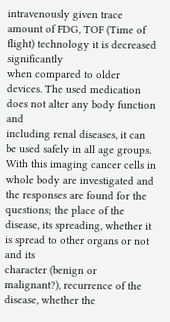intravenously given trace amount of FDG, TOF (Time of flight) technology it is decreased significantly
when compared to older devices. The used medication does not alter any body function and
including renal diseases, it can be used safely in all age groups.
With this imaging cancer cells in whole body are investigated and the responses are found for the
questions; the place of the disease, its spreading, whether it is spread to other organs or not and its
character (benign or malignant?), recurrence of the disease, whether the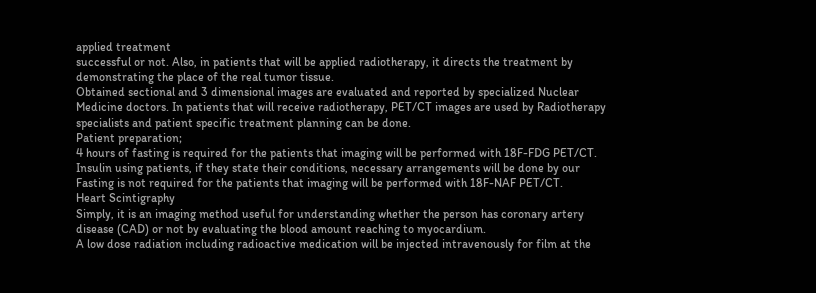applied treatment
successful or not. Also, in patients that will be applied radiotherapy, it directs the treatment by
demonstrating the place of the real tumor tissue.
Obtained sectional and 3 dimensional images are evaluated and reported by specialized Nuclear
Medicine doctors. In patients that will receive radiotherapy, PET/CT images are used by Radiotherapy
specialists and patient specific treatment planning can be done.
Patient preparation;
4 hours of fasting is required for the patients that imaging will be performed with 18F-FDG PET/CT.
Insulin using patients, if they state their conditions, necessary arrangements will be done by our
Fasting is not required for the patients that imaging will be performed with 18F-NAF PET/CT.
Heart Scintigraphy
Simply, it is an imaging method useful for understanding whether the person has coronary artery
disease (CAD) or not by evaluating the blood amount reaching to myocardium.
A low dose radiation including radioactive medication will be injected intravenously for film at the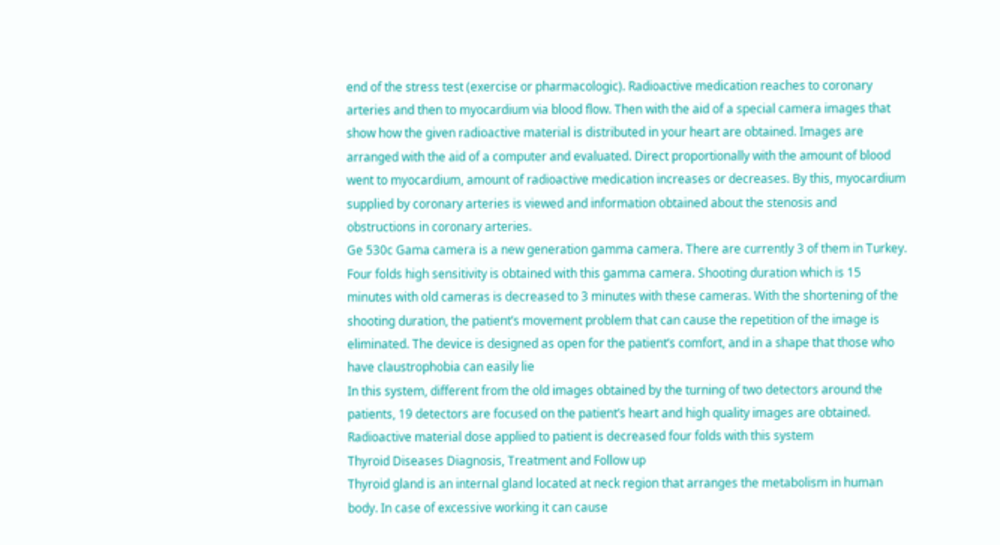end of the stress test (exercise or pharmacologic). Radioactive medication reaches to coronary
arteries and then to myocardium via blood flow. Then with the aid of a special camera images that
show how the given radioactive material is distributed in your heart are obtained. Images are
arranged with the aid of a computer and evaluated. Direct proportionally with the amount of blood
went to myocardium, amount of radioactive medication increases or decreases. By this, myocardium
supplied by coronary arteries is viewed and information obtained about the stenosis and
obstructions in coronary arteries.
Ge 530c Gama camera is a new generation gamma camera. There are currently 3 of them in Turkey.
Four folds high sensitivity is obtained with this gamma camera. Shooting duration which is 15
minutes with old cameras is decreased to 3 minutes with these cameras. With the shortening of the
shooting duration, the patient’s movement problem that can cause the repetition of the image is
eliminated. The device is designed as open for the patient’s comfort, and in a shape that those who
have claustrophobia can easily lie
In this system, different from the old images obtained by the turning of two detectors around the
patients, 19 detectors are focused on the patient’s heart and high quality images are obtained.
Radioactive material dose applied to patient is decreased four folds with this system
Thyroid Diseases Diagnosis, Treatment and Follow up
Thyroid gland is an internal gland located at neck region that arranges the metabolism in human
body. In case of excessive working it can cause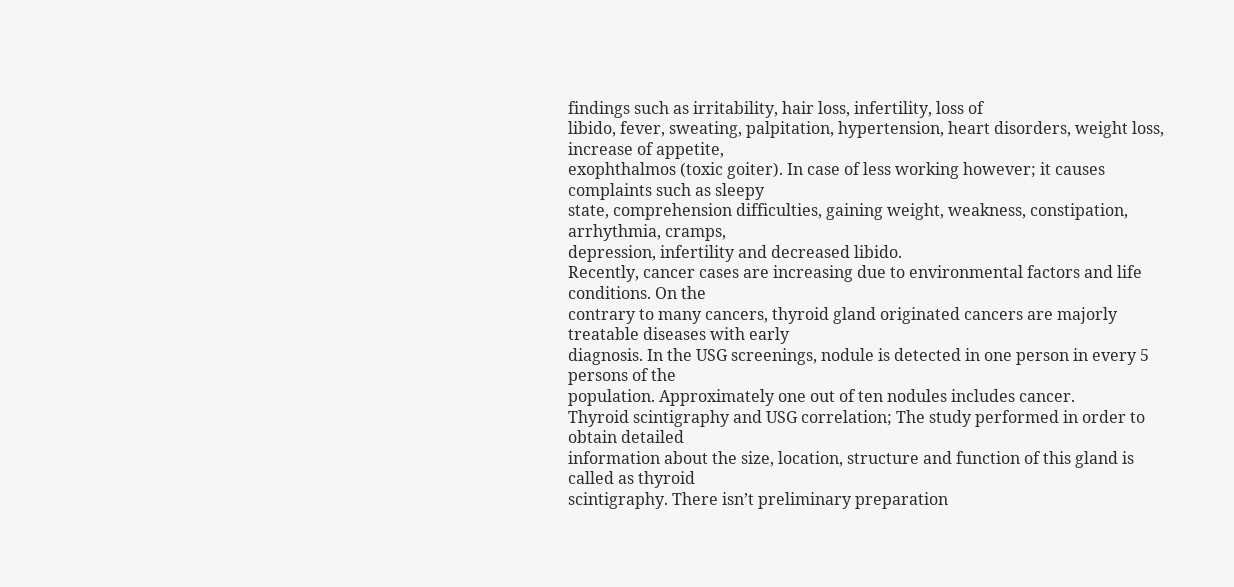findings such as irritability, hair loss, infertility, loss of
libido, fever, sweating, palpitation, hypertension, heart disorders, weight loss, increase of appetite,
exophthalmos (toxic goiter). In case of less working however; it causes complaints such as sleepy
state, comprehension difficulties, gaining weight, weakness, constipation, arrhythmia, cramps,
depression, infertility and decreased libido.
Recently, cancer cases are increasing due to environmental factors and life conditions. On the
contrary to many cancers, thyroid gland originated cancers are majorly treatable diseases with early
diagnosis. In the USG screenings, nodule is detected in one person in every 5 persons of the
population. Approximately one out of ten nodules includes cancer.
Thyroid scintigraphy and USG correlation; The study performed in order to obtain detailed
information about the size, location, structure and function of this gland is called as thyroid
scintigraphy. There isn’t preliminary preparation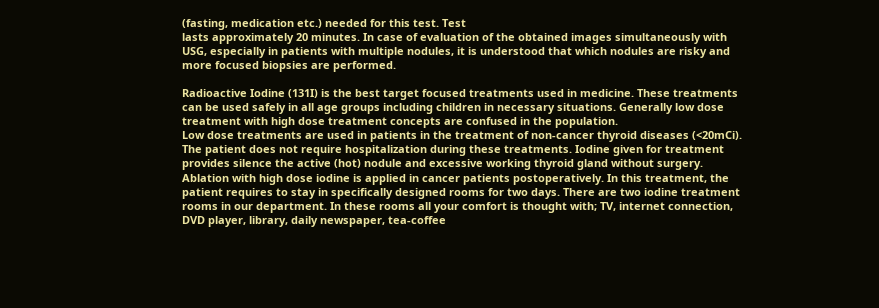(fasting, medication etc.) needed for this test. Test
lasts approximately 20 minutes. In case of evaluation of the obtained images simultaneously with
USG, especially in patients with multiple nodules, it is understood that which nodules are risky and
more focused biopsies are performed.

Radioactive Iodine (131I) is the best target focused treatments used in medicine. These treatments
can be used safely in all age groups including children in necessary situations. Generally low dose
treatment with high dose treatment concepts are confused in the population.
Low dose treatments are used in patients in the treatment of non-cancer thyroid diseases (<20mCi).
The patient does not require hospitalization during these treatments. Iodine given for treatment
provides silence the active (hot) nodule and excessive working thyroid gland without surgery.
Ablation with high dose iodine is applied in cancer patients postoperatively. In this treatment, the
patient requires to stay in specifically designed rooms for two days. There are two iodine treatment
rooms in our department. In these rooms all your comfort is thought with; TV, internet connection,
DVD player, library, daily newspaper, tea-coffee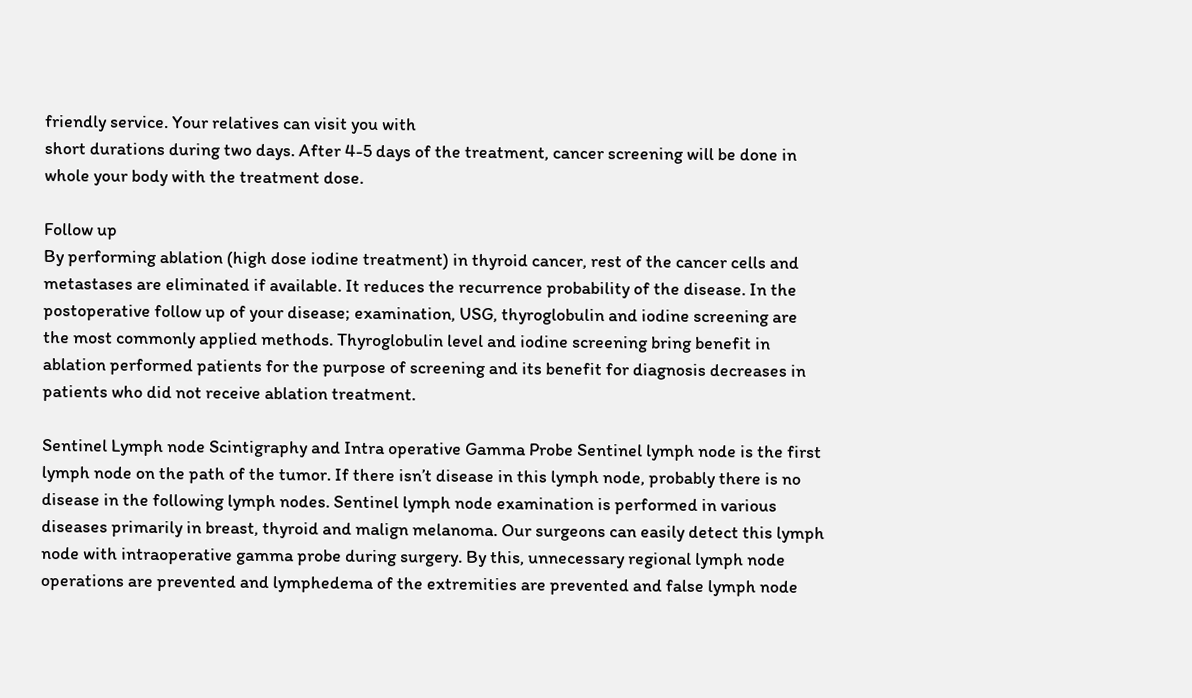friendly service. Your relatives can visit you with
short durations during two days. After 4-5 days of the treatment, cancer screening will be done in
whole your body with the treatment dose.

Follow up
By performing ablation (high dose iodine treatment) in thyroid cancer, rest of the cancer cells and
metastases are eliminated if available. It reduces the recurrence probability of the disease. In the
postoperative follow up of your disease; examination, USG, thyroglobulin and iodine screening are
the most commonly applied methods. Thyroglobulin level and iodine screening bring benefit in
ablation performed patients for the purpose of screening and its benefit for diagnosis decreases in
patients who did not receive ablation treatment.

Sentinel Lymph node Scintigraphy and Intra operative Gamma Probe Sentinel lymph node is the first
lymph node on the path of the tumor. If there isn’t disease in this lymph node, probably there is no
disease in the following lymph nodes. Sentinel lymph node examination is performed in various
diseases primarily in breast, thyroid and malign melanoma. Our surgeons can easily detect this lymph
node with intraoperative gamma probe during surgery. By this, unnecessary regional lymph node
operations are prevented and lymphedema of the extremities are prevented and false lymph node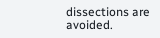dissections are avoided.